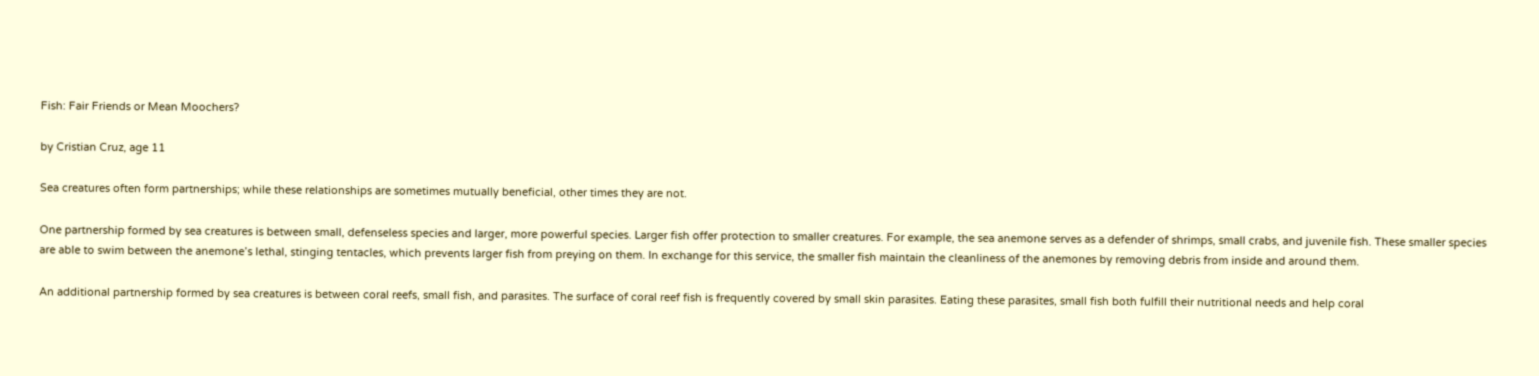Fish: Fair Friends or Mean Moochers?

by Cristian Cruz, age 11

Sea creatures often form partnerships; while these relationships are sometimes mutually beneficial, other times they are not.

One partnership formed by sea creatures is between small, defenseless species and larger, more powerful species. Larger fish offer protection to smaller creatures. For example, the sea anemone serves as a defender of shrimps, small crabs, and juvenile fish. These smaller species are able to swim between the anemone’s lethal, stinging tentacles, which prevents larger fish from preying on them. In exchange for this service, the smaller fish maintain the cleanliness of the anemones by removing debris from inside and around them.

An additional partnership formed by sea creatures is between coral reefs, small fish, and parasites. The surface of coral reef fish is frequently covered by small skin parasites. Eating these parasites, small fish both fulfill their nutritional needs and help coral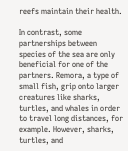reefs maintain their health.

In contrast, some partnerships between species of the sea are only beneficial for one of the partners. Remora, a type of small fish, grip onto larger creatures like sharks, turtles, and whales in order to travel long distances, for example. However, sharks, turtles, and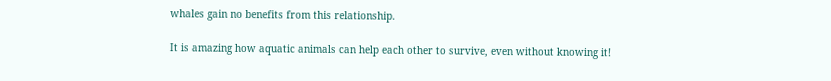whales gain no benefits from this relationship.

It is amazing how aquatic animals can help each other to survive, even without knowing it!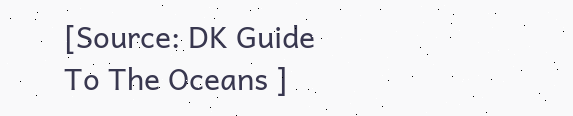[Source: DK Guide To The Oceans ]